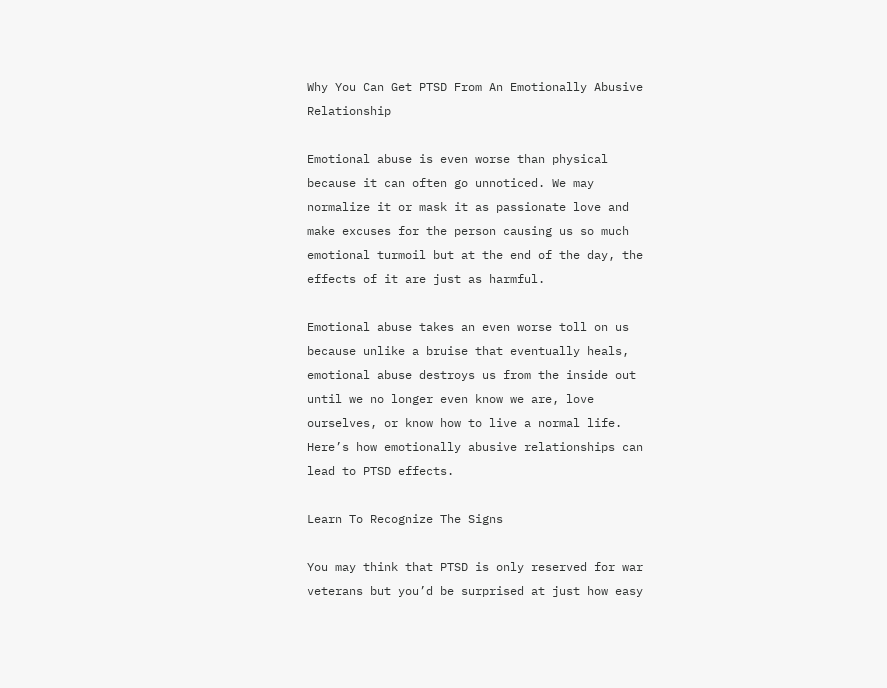Why You Can Get PTSD From An Emotionally Abusive Relationship

Emotional abuse is even worse than physical because it can often go unnoticed. We may normalize it or mask it as passionate love and make excuses for the person causing us so much emotional turmoil but at the end of the day, the effects of it are just as harmful.

Emotional abuse takes an even worse toll on us because unlike a bruise that eventually heals, emotional abuse destroys us from the inside out until we no longer even know we are, love ourselves, or know how to live a normal life. Here’s how emotionally abusive relationships can lead to PTSD effects.

Learn To Recognize The Signs

You may think that PTSD is only reserved for war veterans but you’d be surprised at just how easy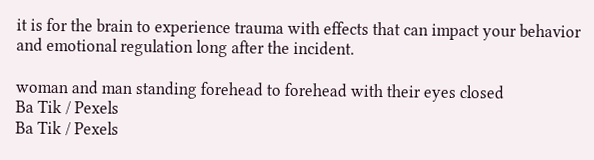it is for the brain to experience trauma with effects that can impact your behavior and emotional regulation long after the incident.

woman and man standing forehead to forehead with their eyes closed
Ba Tik / Pexels
Ba Tik / Pexels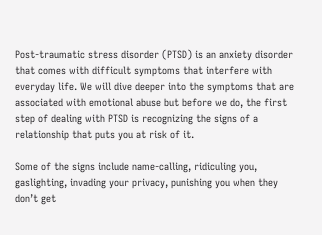Post-traumatic stress disorder (PTSD) is an anxiety disorder that comes with difficult symptoms that interfere with everyday life. We will dive deeper into the symptoms that are associated with emotional abuse but before we do, the first step of dealing with PTSD is recognizing the signs of a relationship that puts you at risk of it.

Some of the signs include name-calling, ridiculing you, gaslighting, invading your privacy, punishing you when they don’t get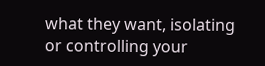what they want, isolating or controlling your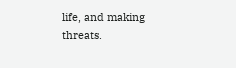life, and making threats.